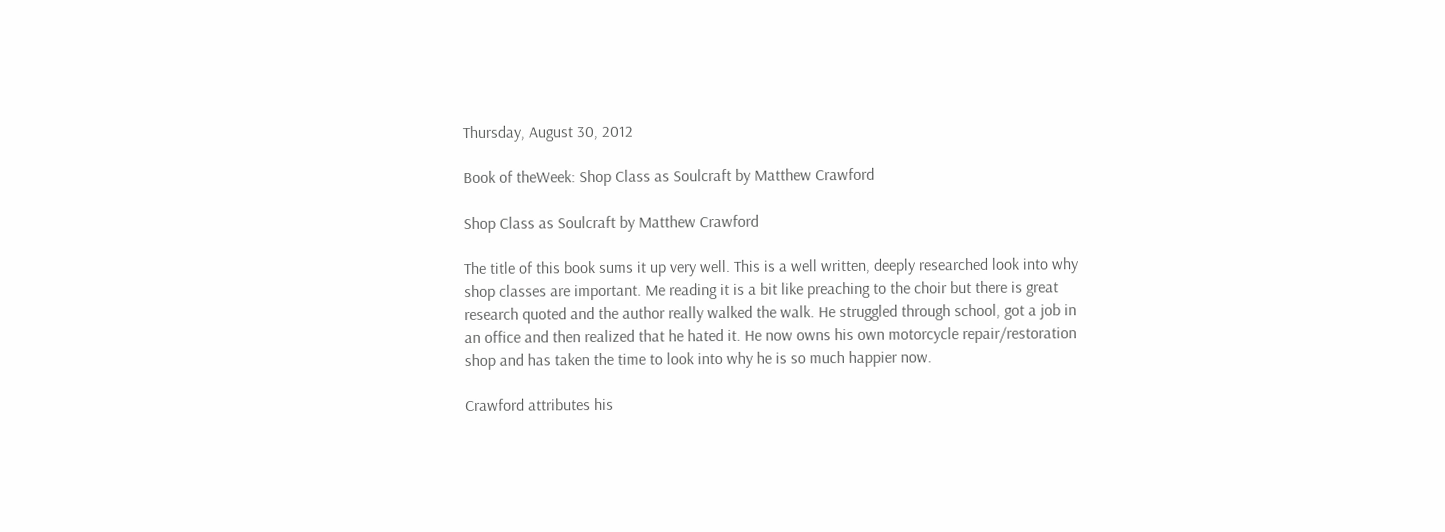Thursday, August 30, 2012

Book of theWeek: Shop Class as Soulcraft by Matthew Crawford

Shop Class as Soulcraft by Matthew Crawford

The title of this book sums it up very well. This is a well written, deeply researched look into why shop classes are important. Me reading it is a bit like preaching to the choir but there is great research quoted and the author really walked the walk. He struggled through school, got a job in an office and then realized that he hated it. He now owns his own motorcycle repair/restoration shop and has taken the time to look into why he is so much happier now.

Crawford attributes his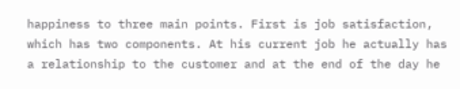happiness to three main points. First is job satisfaction, which has two components. At his current job he actually has a relationship to the customer and at the end of the day he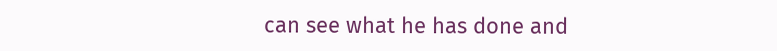can see what he has done and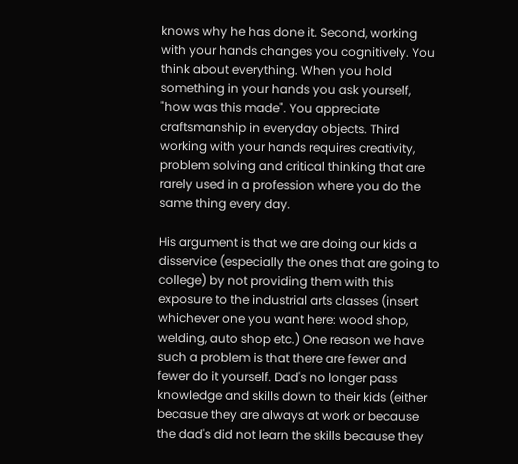knows why he has done it. Second, working with your hands changes you cognitively. You think about everything. When you hold something in your hands you ask yourself, "how was this made". You appreciate craftsmanship in everyday objects. Third working with your hands requires creativity, problem solving and critical thinking that are rarely used in a profession where you do the same thing every day.

His argument is that we are doing our kids a disservice (especially the ones that are going to college) by not providing them with this exposure to the industrial arts classes (insert whichever one you want here: wood shop, welding, auto shop etc.) One reason we have such a problem is that there are fewer and fewer do it yourself. Dad's no longer pass knowledge and skills down to their kids (either becasue they are always at work or because the dad's did not learn the skills because they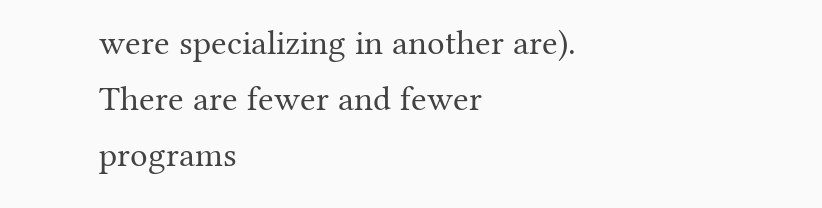were specializing in another are). There are fewer and fewer programs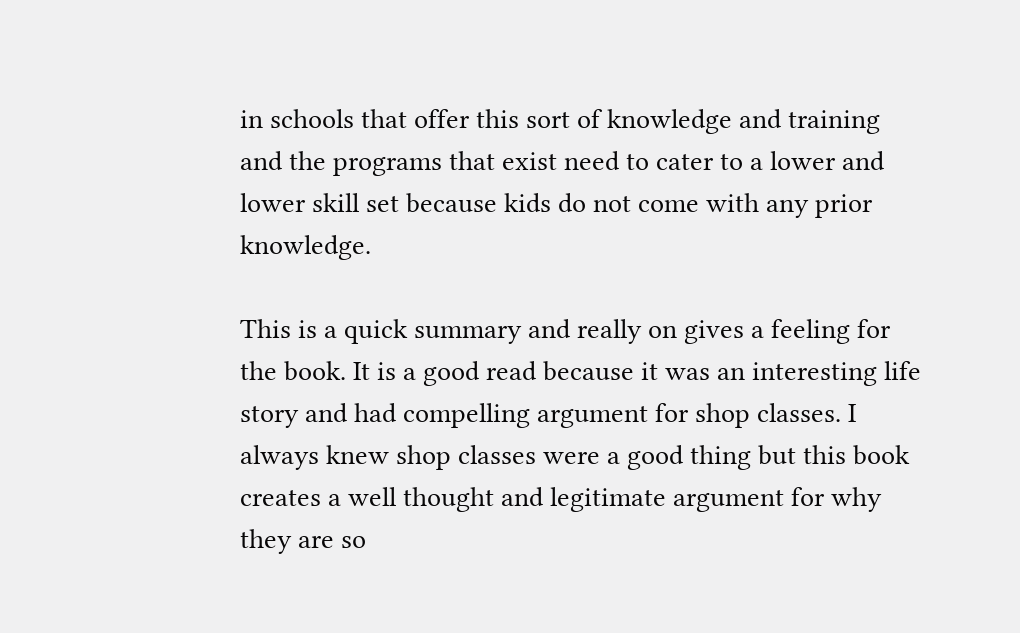in schools that offer this sort of knowledge and training and the programs that exist need to cater to a lower and lower skill set because kids do not come with any prior knowledge.

This is a quick summary and really on gives a feeling for the book. It is a good read because it was an interesting life story and had compelling argument for shop classes. I always knew shop classes were a good thing but this book creates a well thought and legitimate argument for why they are so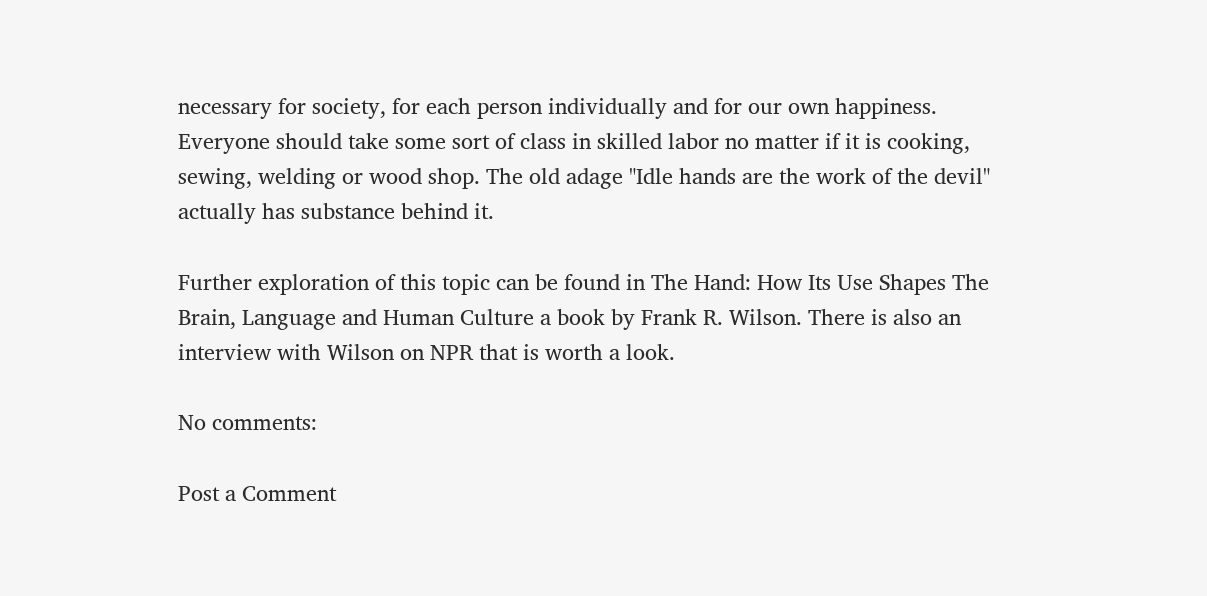necessary for society, for each person individually and for our own happiness. Everyone should take some sort of class in skilled labor no matter if it is cooking, sewing, welding or wood shop. The old adage "Idle hands are the work of the devil" actually has substance behind it.

Further exploration of this topic can be found in The Hand: How Its Use Shapes The Brain, Language and Human Culture a book by Frank R. Wilson. There is also an interview with Wilson on NPR that is worth a look.

No comments:

Post a Comment